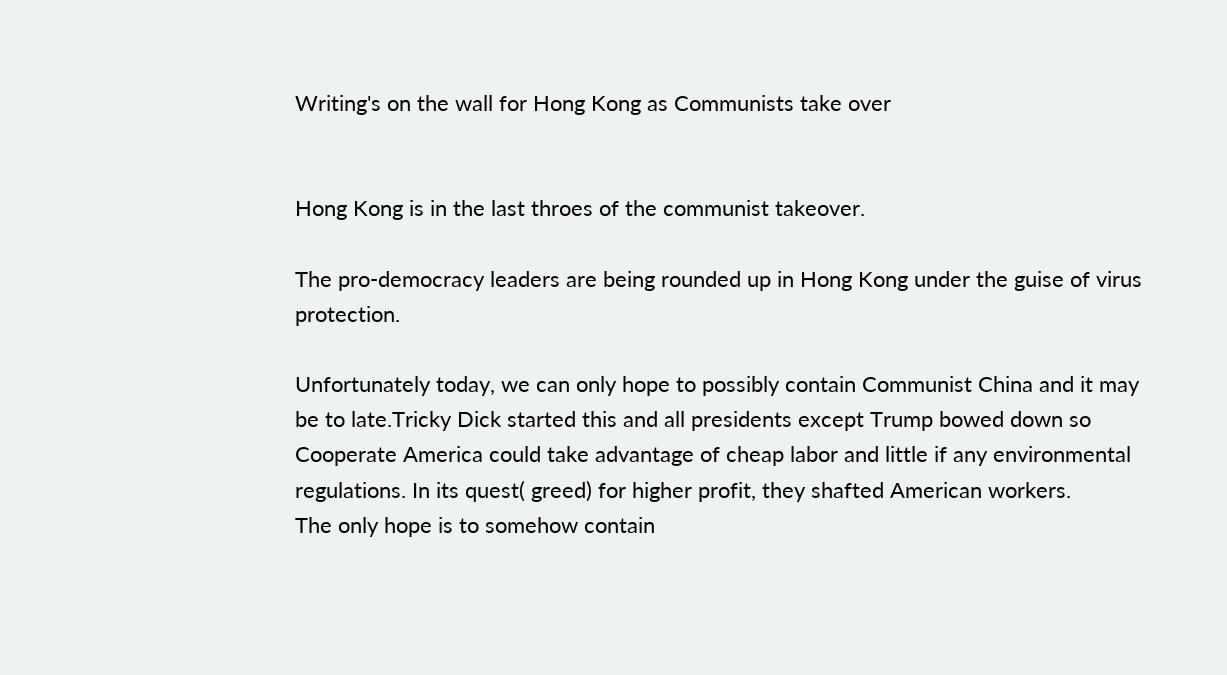Writing's on the wall for Hong Kong as Communists take over


Hong Kong is in the last throes of the communist takeover.

The pro-democracy leaders are being rounded up in Hong Kong under the guise of virus protection.

Unfortunately today, we can only hope to possibly contain Communist China and it may be to late.Tricky Dick started this and all presidents except Trump bowed down so Cooperate America could take advantage of cheap labor and little if any environmental regulations. In its quest( greed) for higher profit, they shafted American workers.
The only hope is to somehow contain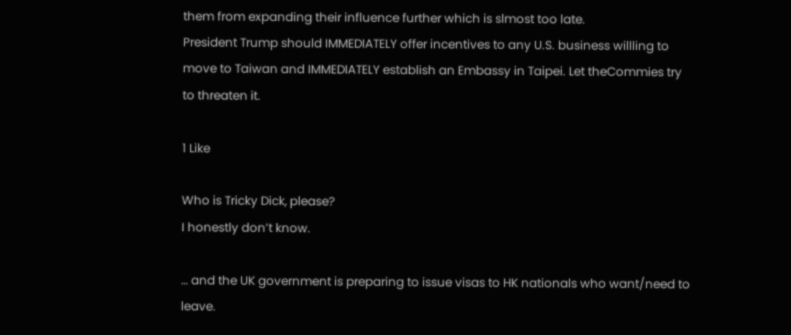them from expanding their influence further which is slmost too late.
President Trump should IMMEDIATELY offer incentives to any U.S. business willling to move to Taiwan and IMMEDIATELY establish an Embassy in Taipei. Let theCommies try to threaten it.

1 Like

Who is Tricky Dick, please?
I honestly don’t know.

… and the UK government is preparing to issue visas to HK nationals who want/need to leave.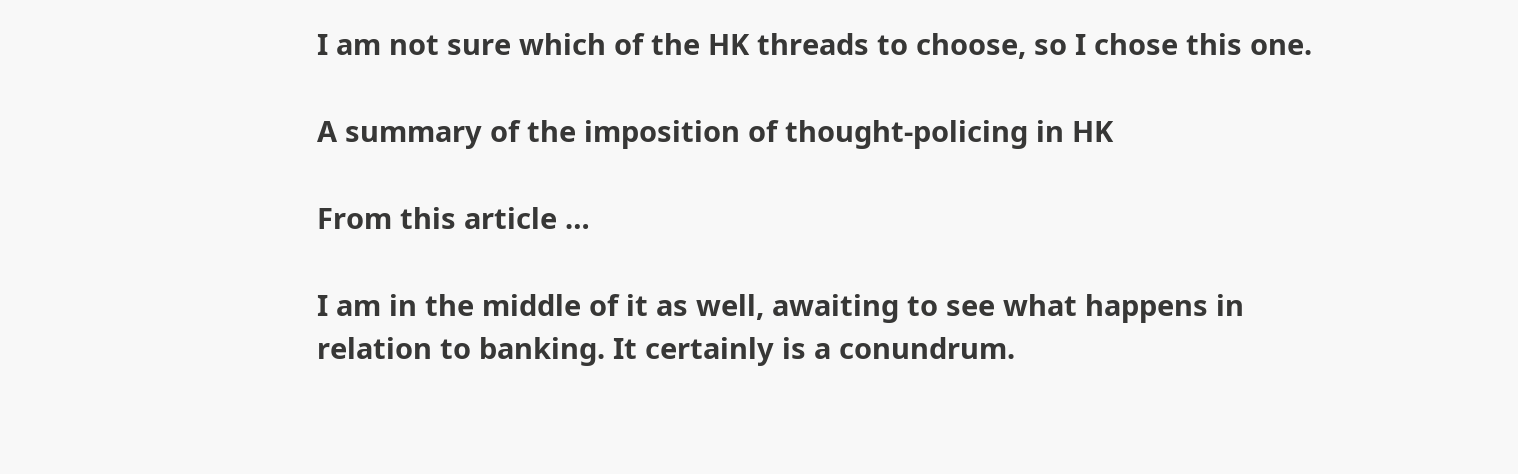I am not sure which of the HK threads to choose, so I chose this one.

A summary of the imposition of thought-policing in HK

From this article …

I am in the middle of it as well, awaiting to see what happens in relation to banking. It certainly is a conundrum.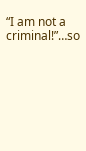“I am not a criminal!”…so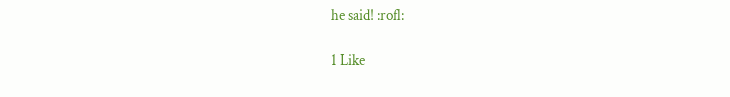he said! :rofl:

1 Like